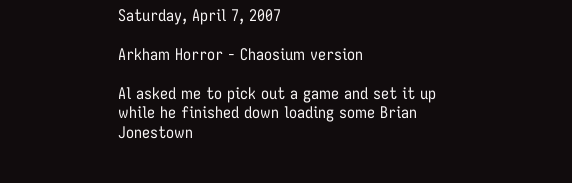Saturday, April 7, 2007

Arkham Horror - Chaosium version

Al asked me to pick out a game and set it up while he finished down loading some Brian Jonestown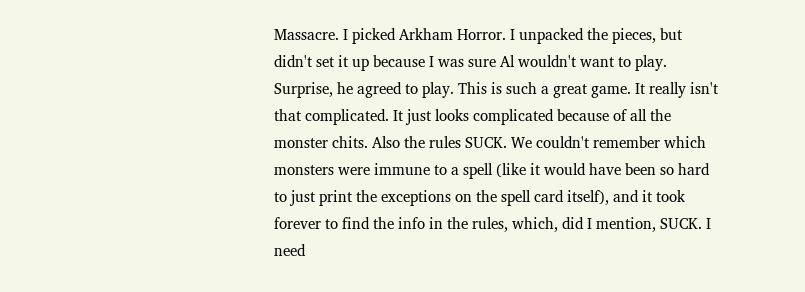Massacre. I picked Arkham Horror. I unpacked the pieces, but didn't set it up because I was sure Al wouldn't want to play. Surprise, he agreed to play. This is such a great game. It really isn't that complicated. It just looks complicated because of all the monster chits. Also the rules SUCK. We couldn't remember which monsters were immune to a spell (like it would have been so hard to just print the exceptions on the spell card itself), and it took forever to find the info in the rules, which, did I mention, SUCK. I need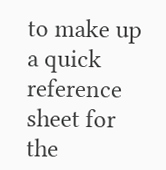to make up a quick reference sheet for the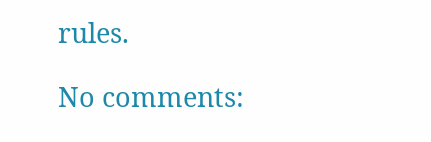rules.

No comments: